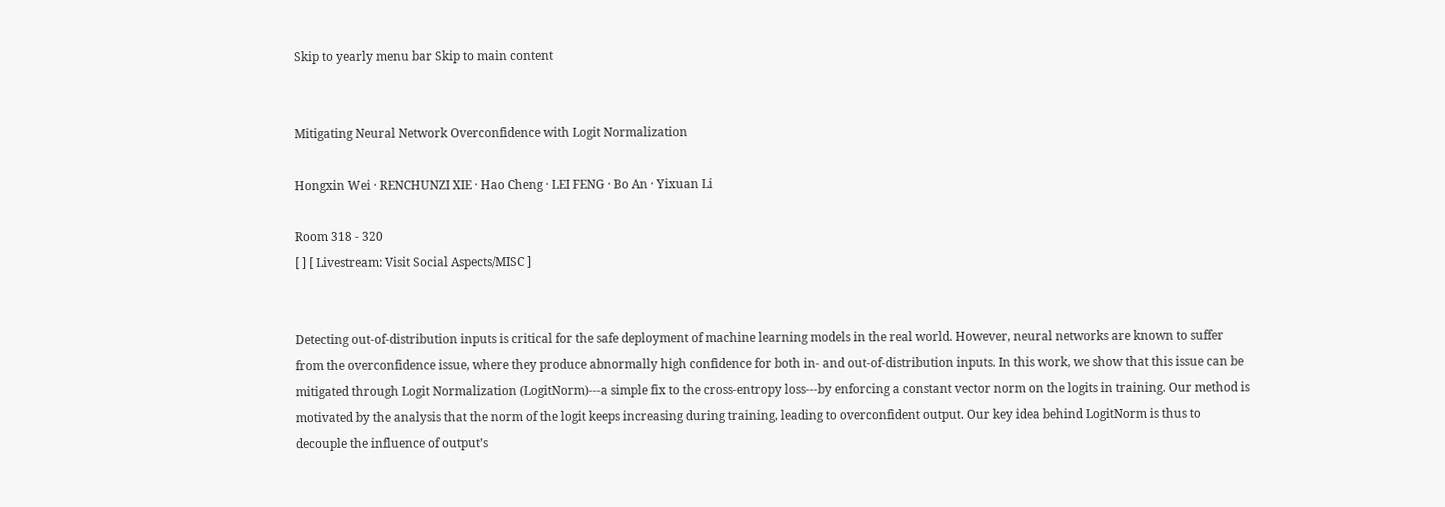Skip to yearly menu bar Skip to main content


Mitigating Neural Network Overconfidence with Logit Normalization

Hongxin Wei · RENCHUNZI XIE · Hao Cheng · LEI FENG · Bo An · Yixuan Li

Room 318 - 320
[ ] [ Livestream: Visit Social Aspects/MISC ]


Detecting out-of-distribution inputs is critical for the safe deployment of machine learning models in the real world. However, neural networks are known to suffer from the overconfidence issue, where they produce abnormally high confidence for both in- and out-of-distribution inputs. In this work, we show that this issue can be mitigated through Logit Normalization (LogitNorm)---a simple fix to the cross-entropy loss---by enforcing a constant vector norm on the logits in training. Our method is motivated by the analysis that the norm of the logit keeps increasing during training, leading to overconfident output. Our key idea behind LogitNorm is thus to decouple the influence of output’s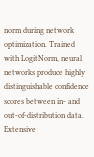norm during network optimization. Trained with LogitNorm, neural networks produce highly distinguishable confidence scores between in- and out-of-distribution data. Extensive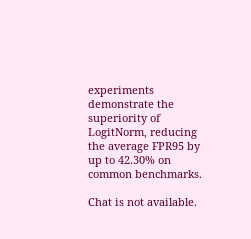experiments demonstrate the superiority of LogitNorm, reducing the average FPR95 by up to 42.30% on common benchmarks.

Chat is not available.